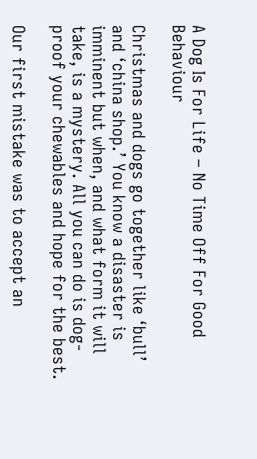A Dog Is For Life – No Time Off For Good Behaviour

Christmas and dogs go together like ‘bull’ and ‘china shop.’ You know a disaster is imminent but when, and what form it will take, is a mystery. All you can do is dog-proof your chewables and hope for the best.

Our first mistake was to accept an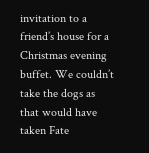invitation to a friend’s house for a Christmas evening buffet. We couldn’t take the dogs as that would have taken Fate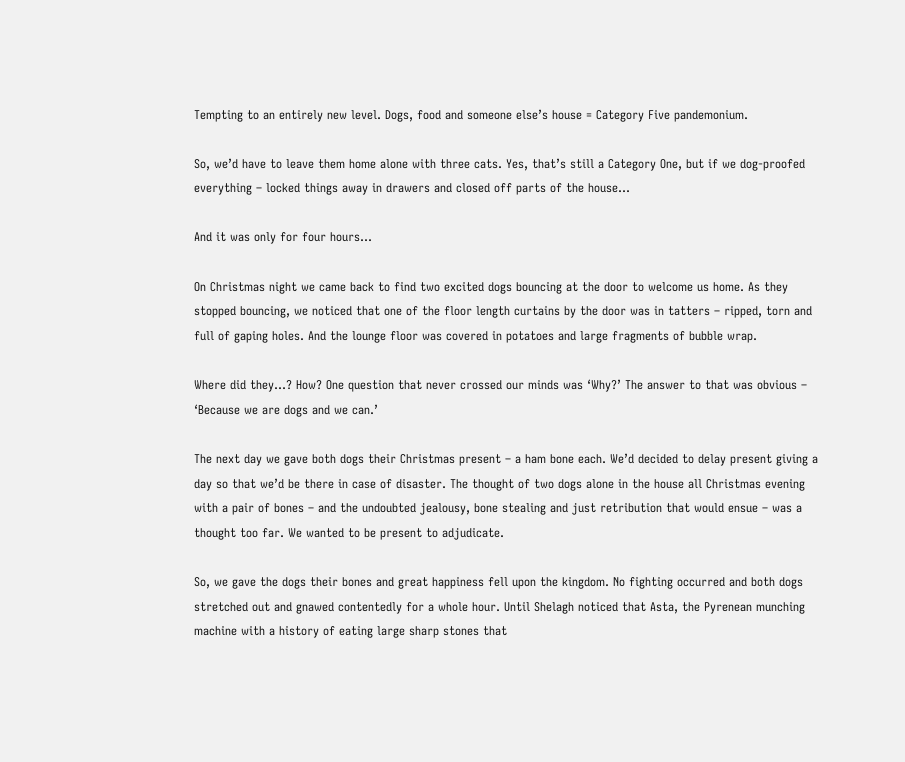Tempting to an entirely new level. Dogs, food and someone else’s house = Category Five pandemonium.

So, we’d have to leave them home alone with three cats. Yes, that’s still a Category One, but if we dog-proofed everything – locked things away in drawers and closed off parts of the house…

And it was only for four hours…

On Christmas night we came back to find two excited dogs bouncing at the door to welcome us home. As they stopped bouncing, we noticed that one of the floor length curtains by the door was in tatters – ripped, torn and full of gaping holes. And the lounge floor was covered in potatoes and large fragments of bubble wrap.

Where did they…? How? One question that never crossed our minds was ‘Why?’ The answer to that was obvious – ‘Because we are dogs and we can.’

The next day we gave both dogs their Christmas present – a ham bone each. We’d decided to delay present giving a day so that we’d be there in case of disaster. The thought of two dogs alone in the house all Christmas evening with a pair of bones – and the undoubted jealousy, bone stealing and just retribution that would ensue – was a thought too far. We wanted to be present to adjudicate.

So, we gave the dogs their bones and great happiness fell upon the kingdom. No fighting occurred and both dogs stretched out and gnawed contentedly for a whole hour. Until Shelagh noticed that Asta, the Pyrenean munching machine with a history of eating large sharp stones that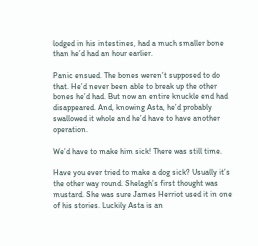lodged in his intestines, had a much smaller bone than he’d had an hour earlier.

Panic ensued. The bones weren’t supposed to do that. He’d never been able to break up the other bones he’d had. But now an entire knuckle end had disappeared. And, knowing Asta, he’d probably swallowed it whole and he’d have to have another operation.

We’d have to make him sick! There was still time.

Have you ever tried to make a dog sick? Usually it’s the other way round. Shelagh’s first thought was mustard. She was sure James Herriot used it in one of his stories. Luckily Asta is an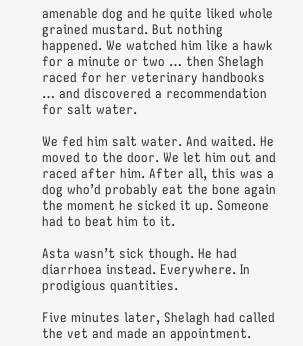amenable dog and he quite liked whole grained mustard. But nothing happened. We watched him like a hawk for a minute or two … then Shelagh raced for her veterinary handbooks … and discovered a recommendation for salt water.

We fed him salt water. And waited. He moved to the door. We let him out and raced after him. After all, this was a dog who’d probably eat the bone again the moment he sicked it up. Someone had to beat him to it.

Asta wasn’t sick though. He had diarrhoea instead. Everywhere. In prodigious quantities.

Five minutes later, Shelagh had called the vet and made an appointment.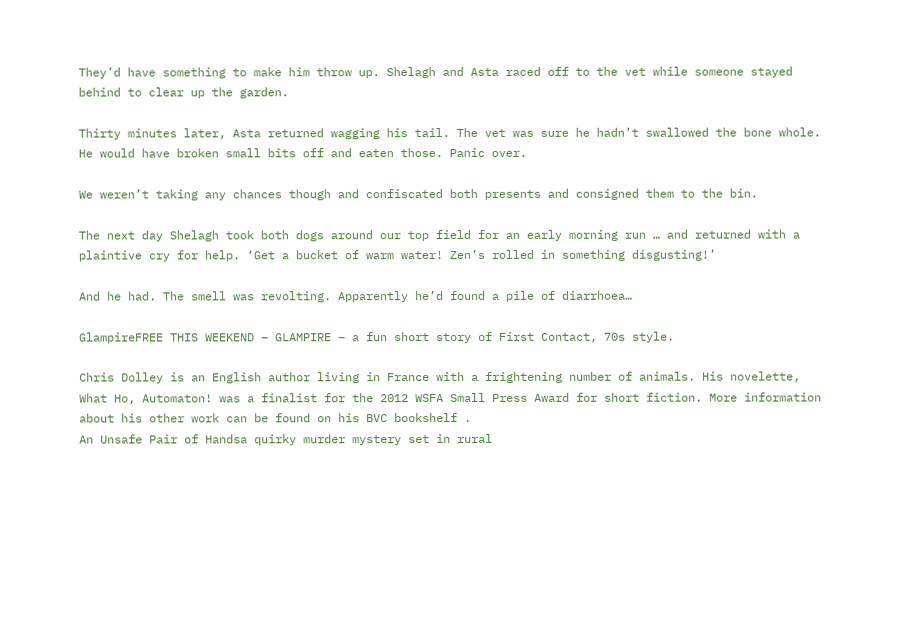They’d have something to make him throw up. Shelagh and Asta raced off to the vet while someone stayed behind to clear up the garden.

Thirty minutes later, Asta returned wagging his tail. The vet was sure he hadn’t swallowed the bone whole. He would have broken small bits off and eaten those. Panic over.

We weren’t taking any chances though and confiscated both presents and consigned them to the bin.

The next day Shelagh took both dogs around our top field for an early morning run … and returned with a plaintive cry for help. ‘Get a bucket of warm water! Zen’s rolled in something disgusting!’

And he had. The smell was revolting. Apparently he’d found a pile of diarrhoea…

GlampireFREE THIS WEEKEND – GLAMPIRE – a fun short story of First Contact, 70s style.

Chris Dolley is an English author living in France with a frightening number of animals. His novelette, What Ho, Automaton! was a finalist for the 2012 WSFA Small Press Award for short fiction. More information about his other work can be found on his BVC bookshelf .
An Unsafe Pair of Handsa quirky murder mystery set in rural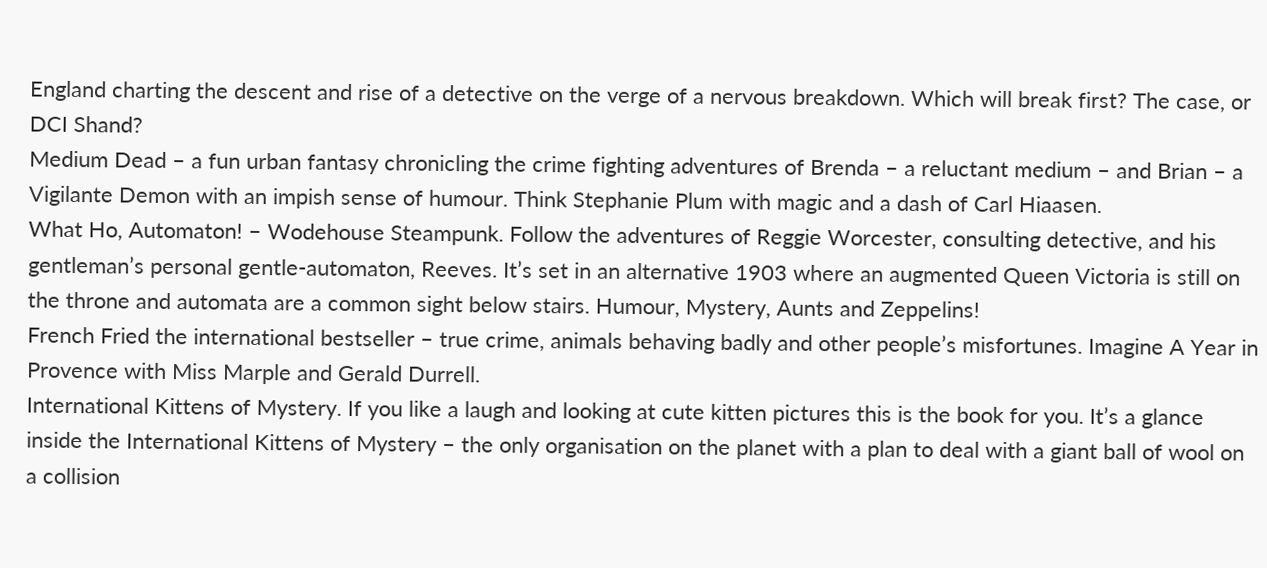England charting the descent and rise of a detective on the verge of a nervous breakdown. Which will break first? The case, or DCI Shand?
Medium Dead – a fun urban fantasy chronicling the crime fighting adventures of Brenda – a reluctant medium – and Brian – a Vigilante Demon with an impish sense of humour. Think Stephanie Plum with magic and a dash of Carl Hiaasen.
What Ho, Automaton! – Wodehouse Steampunk. Follow the adventures of Reggie Worcester, consulting detective, and his gentleman’s personal gentle-automaton, Reeves. It’s set in an alternative 1903 where an augmented Queen Victoria is still on the throne and automata are a common sight below stairs. Humour, Mystery, Aunts and Zeppelins!
French Fried the international bestseller – true crime, animals behaving badly and other people’s misfortunes. Imagine A Year in Provence with Miss Marple and Gerald Durrell.
International Kittens of Mystery. If you like a laugh and looking at cute kitten pictures this is the book for you. It’s a glance inside the International Kittens of Mystery – the only organisation on the planet with a plan to deal with a giant ball of wool on a collision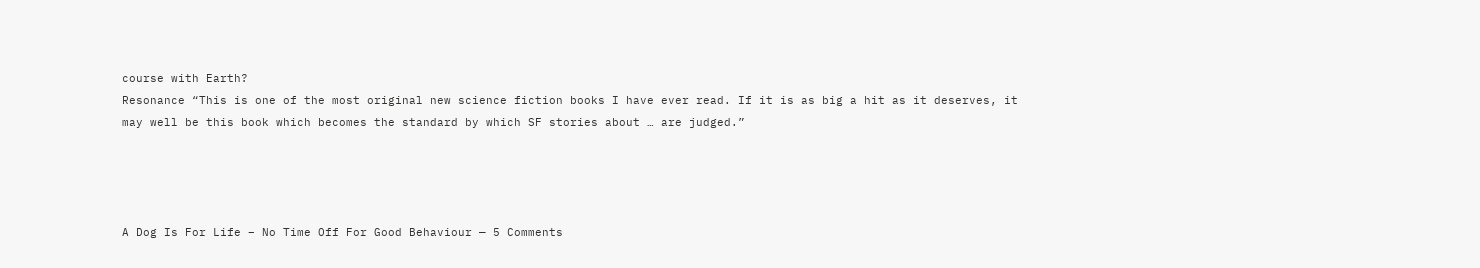course with Earth?
Resonance “This is one of the most original new science fiction books I have ever read. If it is as big a hit as it deserves, it may well be this book which becomes the standard by which SF stories about … are judged.”




A Dog Is For Life – No Time Off For Good Behaviour — 5 Comments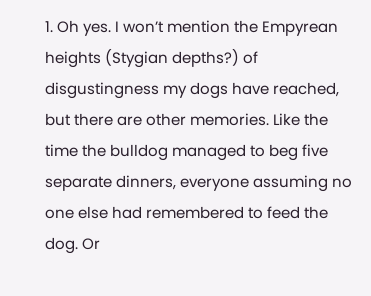1. Oh yes. I won’t mention the Empyrean heights (Stygian depths?) of disgustingness my dogs have reached, but there are other memories. Like the time the bulldog managed to beg five separate dinners, everyone assuming no one else had remembered to feed the dog. Or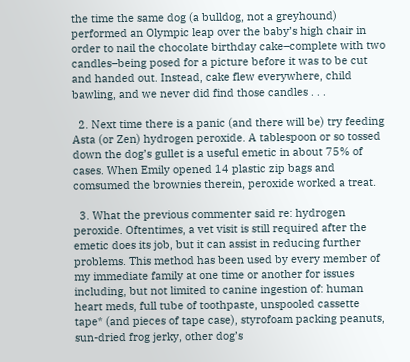the time the same dog (a bulldog, not a greyhound) performed an Olympic leap over the baby’s high chair in order to nail the chocolate birthday cake–complete with two candles–being posed for a picture before it was to be cut and handed out. Instead, cake flew everywhere, child bawling, and we never did find those candles . . .

  2. Next time there is a panic (and there will be) try feeding Asta (or Zen) hydrogen peroxide. A tablespoon or so tossed down the dog’s gullet is a useful emetic in about 75% of cases. When Emily opened 14 plastic zip bags and comsumed the brownies therein, peroxide worked a treat.

  3. What the previous commenter said re: hydrogen peroxide. Oftentimes, a vet visit is still required after the emetic does its job, but it can assist in reducing further problems. This method has been used by every member of my immediate family at one time or another for issues including, but not limited to canine ingestion of: human heart meds, full tube of toothpaste, unspooled cassette tape* (and pieces of tape case), styrofoam packing peanuts, sun-dried frog jerky, other dog’s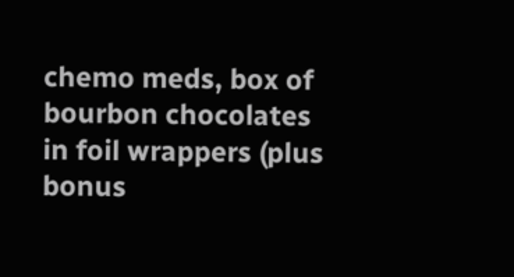chemo meds, box of bourbon chocolates in foil wrappers (plus bonus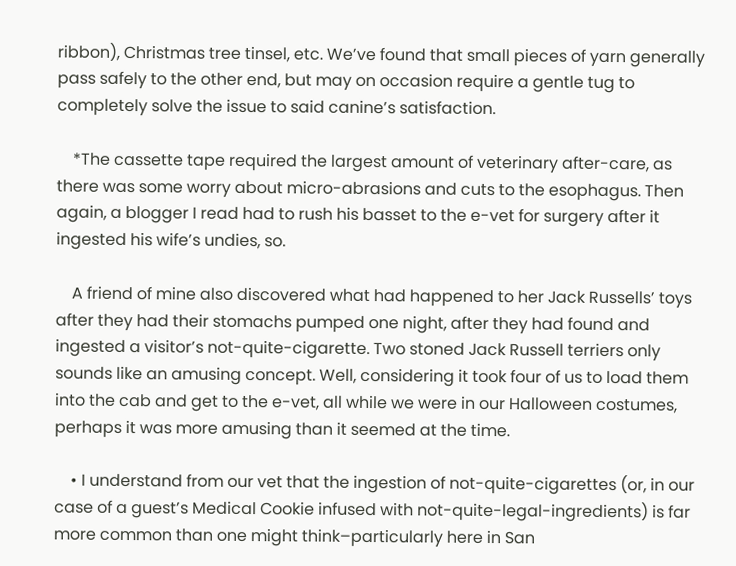ribbon), Christmas tree tinsel, etc. We’ve found that small pieces of yarn generally pass safely to the other end, but may on occasion require a gentle tug to completely solve the issue to said canine’s satisfaction.

    *The cassette tape required the largest amount of veterinary after-care, as there was some worry about micro-abrasions and cuts to the esophagus. Then again, a blogger I read had to rush his basset to the e-vet for surgery after it ingested his wife’s undies, so.

    A friend of mine also discovered what had happened to her Jack Russells’ toys after they had their stomachs pumped one night, after they had found and ingested a visitor’s not-quite-cigarette. Two stoned Jack Russell terriers only sounds like an amusing concept. Well, considering it took four of us to load them into the cab and get to the e-vet, all while we were in our Halloween costumes, perhaps it was more amusing than it seemed at the time.

    • I understand from our vet that the ingestion of not-quite-cigarettes (or, in our case of a guest’s Medical Cookie infused with not-quite-legal-ingredients) is far more common than one might think–particularly here in San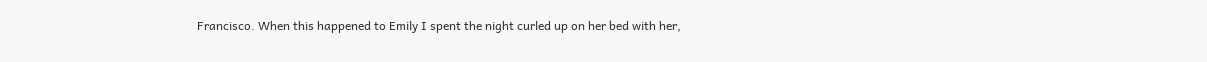Francisco. When this happened to Emily I spent the night curled up on her bed with her,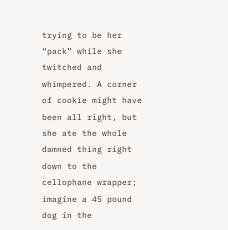trying to be her “pack” while she twitched and whimpered. A corner of cookie might have been all right, but she ate the whole damned thing right down to the cellophane wrapper; imagine a 45 pound dog in the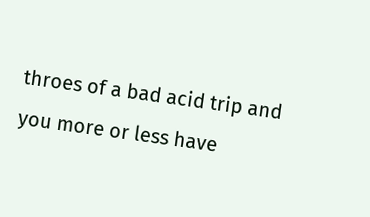throes of a bad acid trip and you more or less have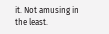it. Not amusing in the least.